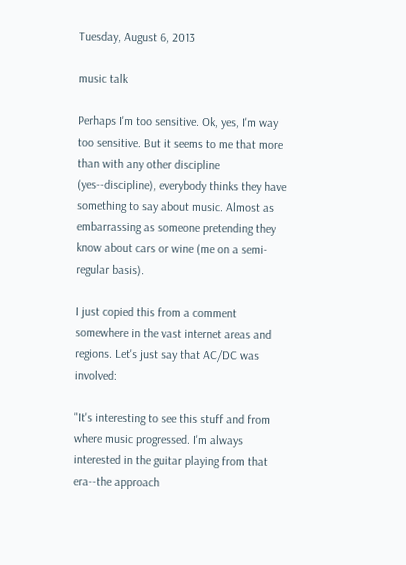Tuesday, August 6, 2013

music talk

Perhaps I'm too sensitive. Ok, yes, I'm way too sensitive. But it seems to me that more than with any other discipline (yes--discipline), everybody thinks they have something to say about music. Almost as embarrassing as someone pretending they know about cars or wine (me on a semi-regular basis).

I just copied this from a comment somewhere in the vast internet areas and regions. Let's just say that AC/DC was involved:

"It's interesting to see this stuff and from where music progressed. I'm always interested in the guitar playing from that era--the approach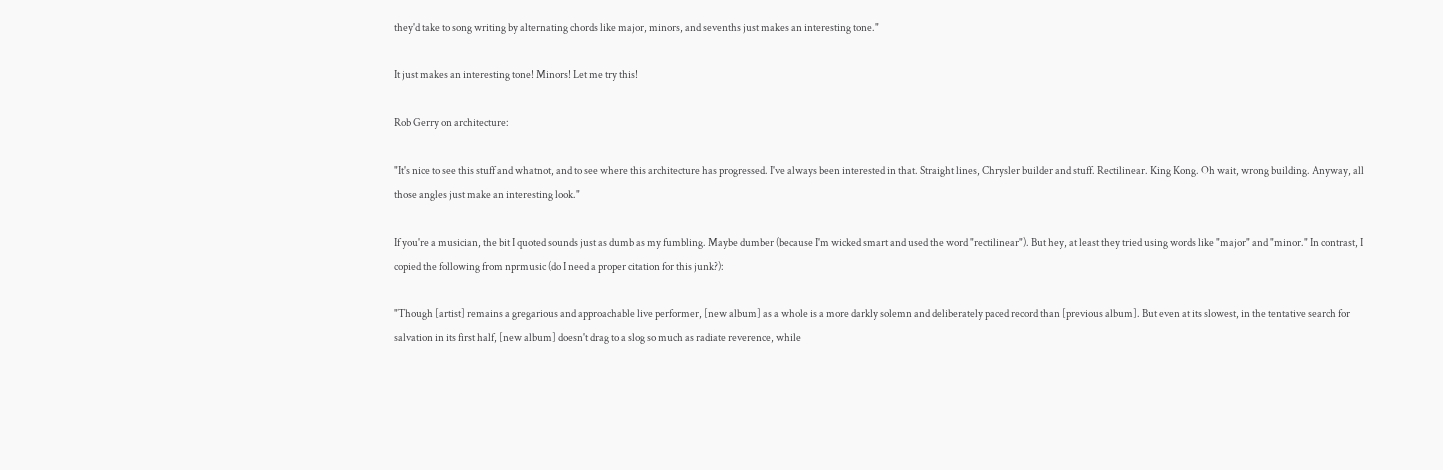they'd take to song writing by alternating chords like major, minors, and sevenths just makes an interesting tone."

It just makes an interesting tone! Minors! Let me try this!

Rob Gerry on architecture:

"It's nice to see this stuff and whatnot, and to see where this architecture has progressed. I've always been interested in that. Straight lines, Chrysler builder and stuff. Rectilinear. King Kong. Oh wait, wrong building. Anyway, all those angles just make an interesting look."

If you're a musician, the bit I quoted sounds just as dumb as my fumbling. Maybe dumber (because I'm wicked smart and used the word "rectilinear"). But hey, at least they tried using words like "major" and "minor." In contrast, I copied the following from nprmusic (do I need a proper citation for this junk?):

"Though [artist] remains a gregarious and approachable live performer, [new album] as a whole is a more darkly solemn and deliberately paced record than [previous album]. But even at its slowest, in the tentative search for salvation in its first half, [new album] doesn't drag to a slog so much as radiate reverence, while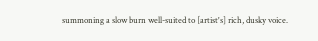summoning a slow burn well-suited to [artist's] rich, dusky voice.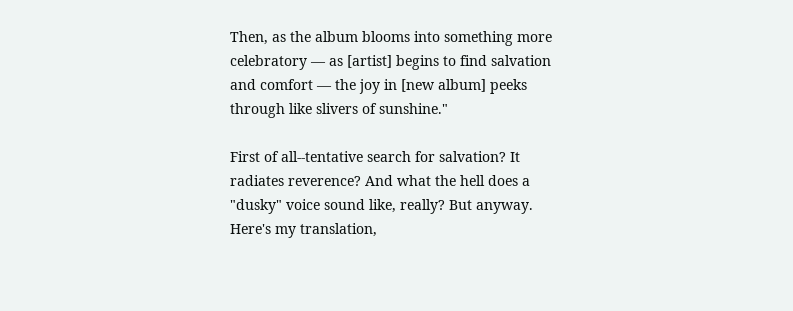Then, as the album blooms into something more celebratory — as [artist] begins to find salvation and comfort — the joy in [new album] peeks through like slivers of sunshine."

First of all--tentative search for salvation? It radiates reverence? And what the hell does a "dusky" voice sound like, really? But anyway. Here's my translation,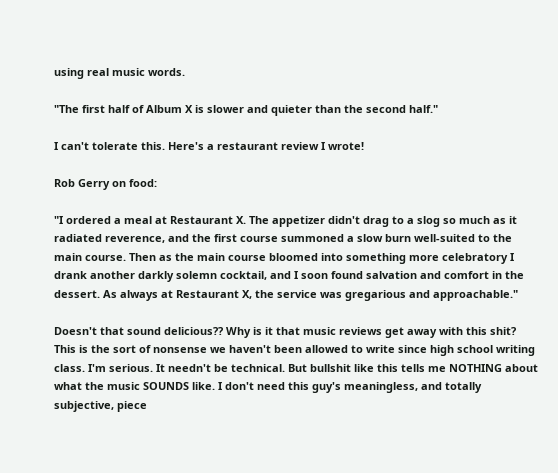using real music words.

"The first half of Album X is slower and quieter than the second half."

I can't tolerate this. Here's a restaurant review I wrote!

Rob Gerry on food:

"I ordered a meal at Restaurant X. The appetizer didn't drag to a slog so much as it radiated reverence, and the first course summoned a slow burn well-suited to the main course. Then as the main course bloomed into something more celebratory I drank another darkly solemn cocktail, and I soon found salvation and comfort in the dessert. As always at Restaurant X, the service was gregarious and approachable."

Doesn't that sound delicious?? Why is it that music reviews get away with this shit? This is the sort of nonsense we haven't been allowed to write since high school writing class. I'm serious. It needn't be technical. But bullshit like this tells me NOTHING about what the music SOUNDS like. I don't need this guy's meaningless, and totally subjective, piece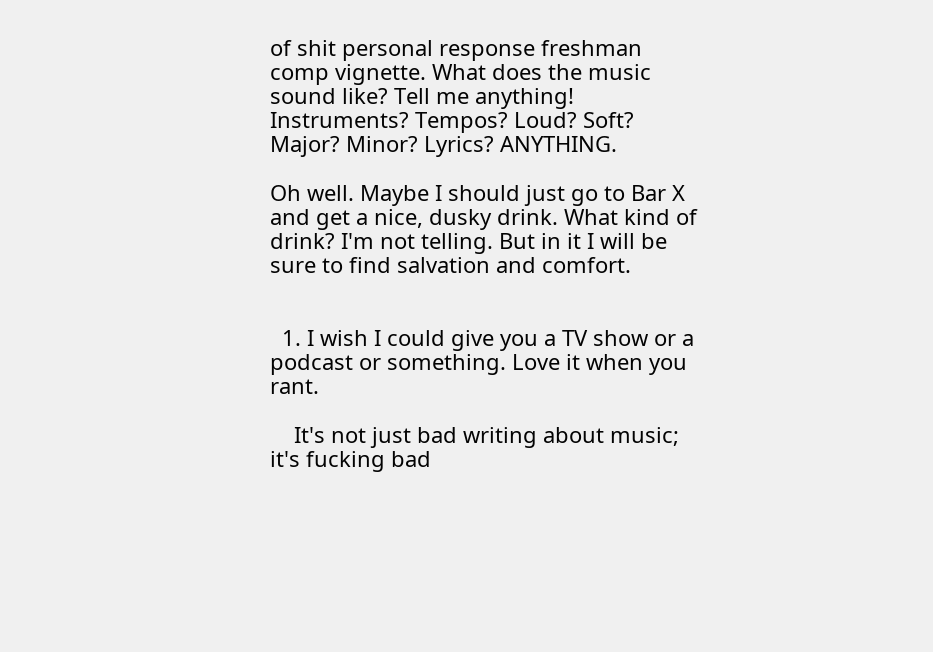of shit personal response freshman comp vignette. What does the music sound like? Tell me anything! Instruments? Tempos? Loud? Soft? Major? Minor? Lyrics? ANYTHING.

Oh well. Maybe I should just go to Bar X and get a nice, dusky drink. What kind of drink? I'm not telling. But in it I will be sure to find salvation and comfort.


  1. I wish I could give you a TV show or a podcast or something. Love it when you rant.

    It's not just bad writing about music; it's fucking bad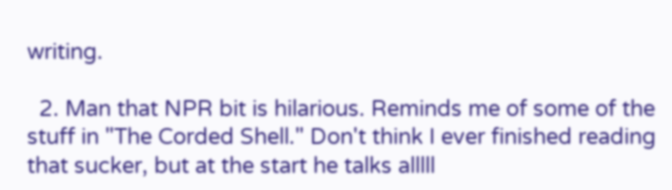writing.

  2. Man that NPR bit is hilarious. Reminds me of some of the stuff in "The Corded Shell." Don't think I ever finished reading that sucker, but at the start he talks alllll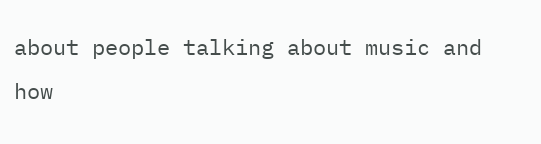about people talking about music and how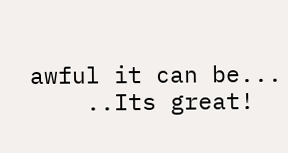awful it can be...
    ..Its great!